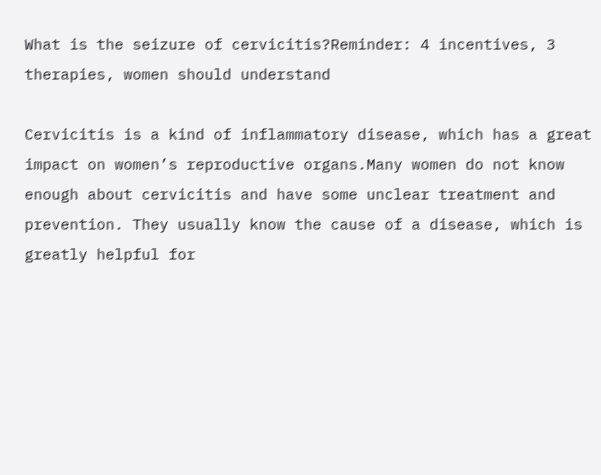What is the seizure of cervicitis?Reminder: 4 incentives, 3 therapies, women should understand

Cervicitis is a kind of inflammatory disease, which has a great impact on women’s reproductive organs.Many women do not know enough about cervicitis and have some unclear treatment and prevention. They usually know the cause of a disease, which is greatly helpful for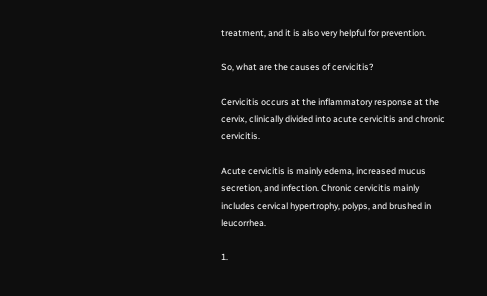treatment, and it is also very helpful for prevention.

So, what are the causes of cervicitis?

Cervicitis occurs at the inflammatory response at the cervix, clinically divided into acute cervicitis and chronic cervicitis.

Acute cervicitis is mainly edema, increased mucus secretion, and infection. Chronic cervicitis mainly includes cervical hypertrophy, polyps, and brushed in leucorrhea.

1.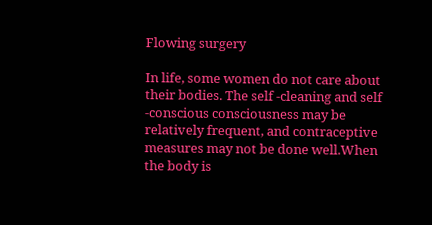Flowing surgery

In life, some women do not care about their bodies. The self -cleaning and self -conscious consciousness may be relatively frequent, and contraceptive measures may not be done well.When the body is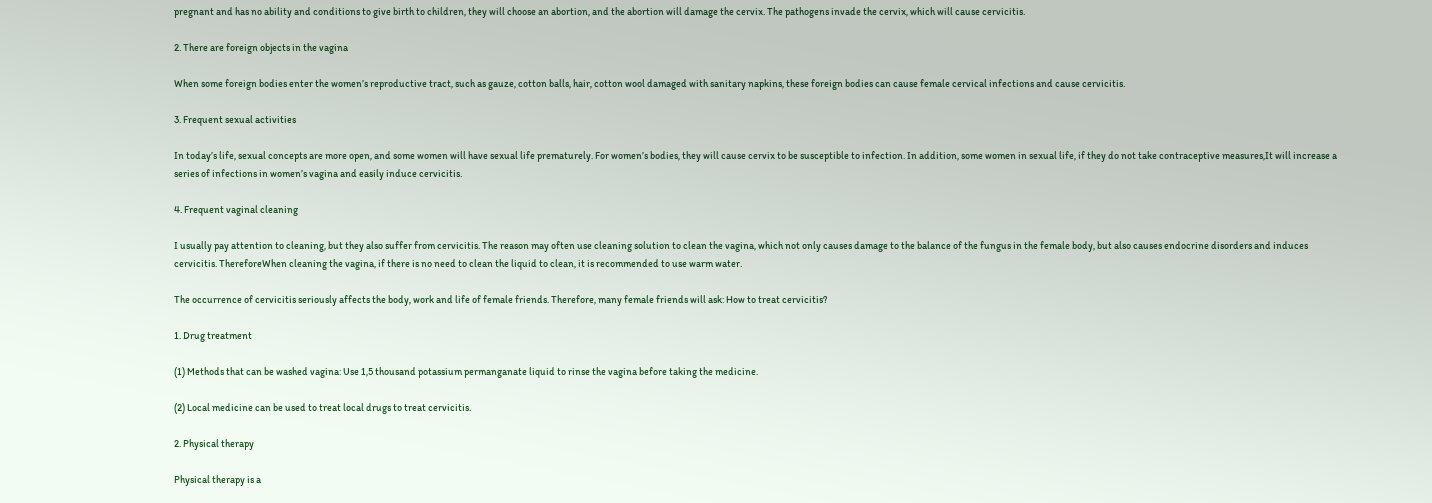pregnant and has no ability and conditions to give birth to children, they will choose an abortion, and the abortion will damage the cervix. The pathogens invade the cervix, which will cause cervicitis.

2. There are foreign objects in the vagina

When some foreign bodies enter the women’s reproductive tract, such as gauze, cotton balls, hair, cotton wool damaged with sanitary napkins, these foreign bodies can cause female cervical infections and cause cervicitis.

3. Frequent sexual activities

In today’s life, sexual concepts are more open, and some women will have sexual life prematurely. For women’s bodies, they will cause cervix to be susceptible to infection. In addition, some women in sexual life, if they do not take contraceptive measures,It will increase a series of infections in women’s vagina and easily induce cervicitis.

4. Frequent vaginal cleaning

I usually pay attention to cleaning, but they also suffer from cervicitis. The reason may often use cleaning solution to clean the vagina, which not only causes damage to the balance of the fungus in the female body, but also causes endocrine disorders and induces cervicitis. ThereforeWhen cleaning the vagina, if there is no need to clean the liquid to clean, it is recommended to use warm water.

The occurrence of cervicitis seriously affects the body, work and life of female friends. Therefore, many female friends will ask: How to treat cervicitis?

1. Drug treatment

(1) Methods that can be washed vagina: Use 1,5 thousand potassium permanganate liquid to rinse the vagina before taking the medicine.

(2) Local medicine can be used to treat local drugs to treat cervicitis.

2. Physical therapy

Physical therapy is a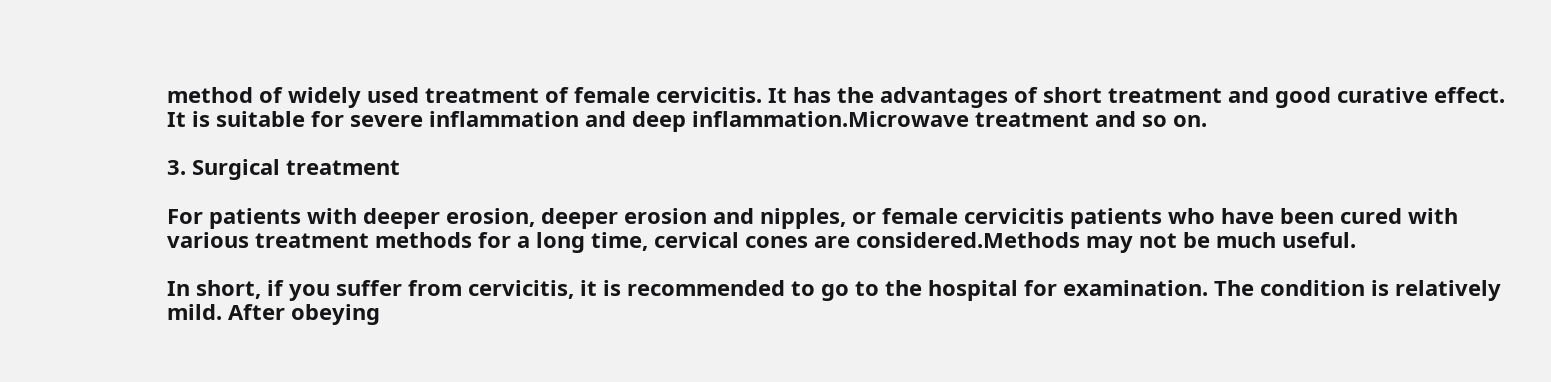method of widely used treatment of female cervicitis. It has the advantages of short treatment and good curative effect. It is suitable for severe inflammation and deep inflammation.Microwave treatment and so on.

3. Surgical treatment

For patients with deeper erosion, deeper erosion and nipples, or female cervicitis patients who have been cured with various treatment methods for a long time, cervical cones are considered.Methods may not be much useful.

In short, if you suffer from cervicitis, it is recommended to go to the hospital for examination. The condition is relatively mild. After obeying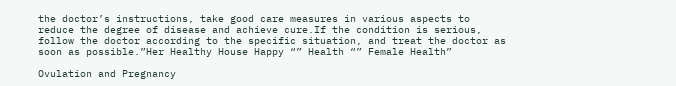the doctor’s instructions, take good care measures in various aspects to reduce the degree of disease and achieve cure.If the condition is serious, follow the doctor according to the specific situation, and treat the doctor as soon as possible.”Her Healthy House Happy “” Health “” Female Health”

Ovulation and Pregnancy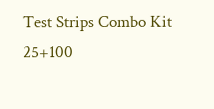Test Strips Combo Kit 25+100